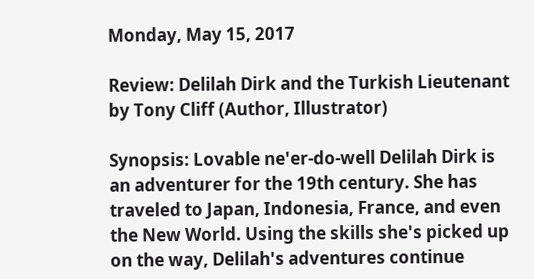Monday, May 15, 2017

Review: Delilah Dirk and the Turkish Lieutenant by Tony Cliff (Author, Illustrator)

Synopsis: Lovable ne'er-do-well Delilah Dirk is an adventurer for the 19th century. She has traveled to Japan, Indonesia, France, and even the New World. Using the skills she's picked up on the way, Delilah's adventures continue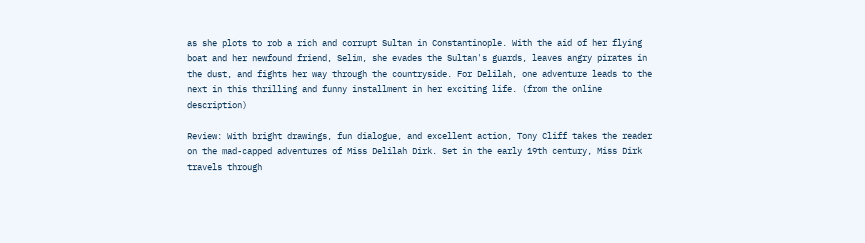as she plots to rob a rich and corrupt Sultan in Constantinople. With the aid of her flying boat and her newfound friend, Selim, she evades the Sultan's guards, leaves angry pirates in the dust, and fights her way through the countryside. For Delilah, one adventure leads to the next in this thrilling and funny installment in her exciting life. (from the online description)

Review: With bright drawings, fun dialogue, and excellent action, Tony Cliff takes the reader on the mad-capped adventures of Miss Delilah Dirk. Set in the early 19th century, Miss Dirk travels through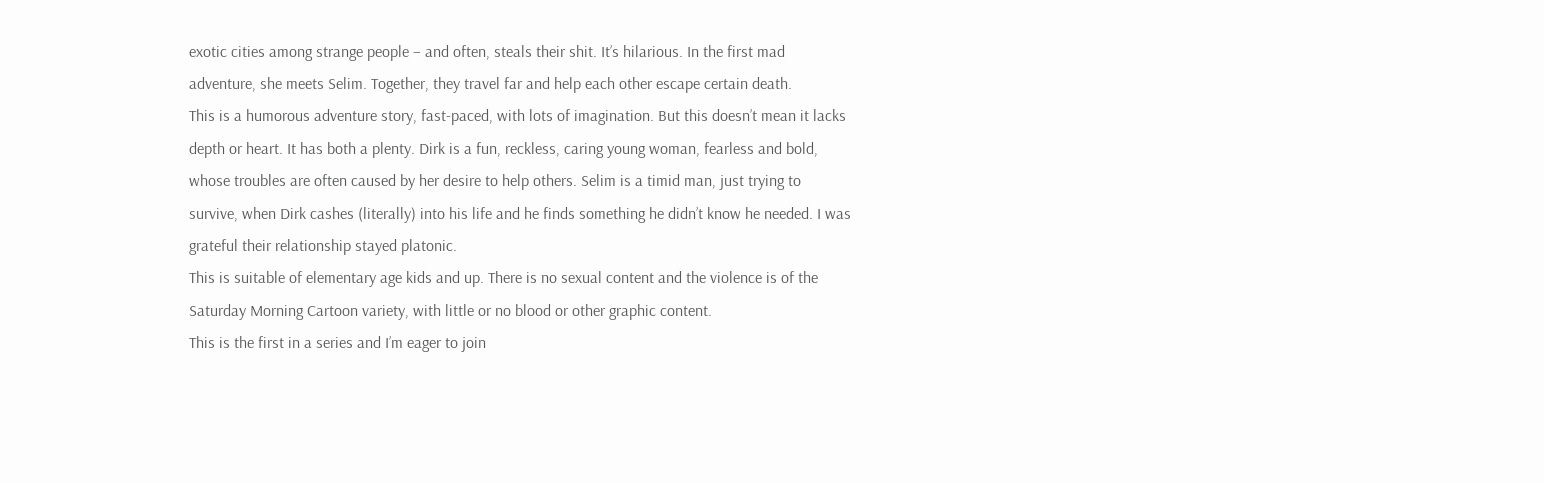exotic cities among strange people – and often, steals their shit. It’s hilarious. In the first mad adventure, she meets Selim. Together, they travel far and help each other escape certain death.
This is a humorous adventure story, fast-paced, with lots of imagination. But this doesn’t mean it lacks depth or heart. It has both a plenty. Dirk is a fun, reckless, caring young woman, fearless and bold, whose troubles are often caused by her desire to help others. Selim is a timid man, just trying to survive, when Dirk cashes (literally) into his life and he finds something he didn’t know he needed. I was grateful their relationship stayed platonic.
This is suitable of elementary age kids and up. There is no sexual content and the violence is of the Saturday Morning Cartoon variety, with little or no blood or other graphic content.
This is the first in a series and I’m eager to join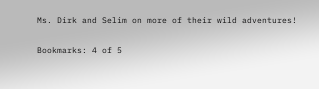Ms. Dirk and Selim on more of their wild adventures!

Bookmarks: 4 of 5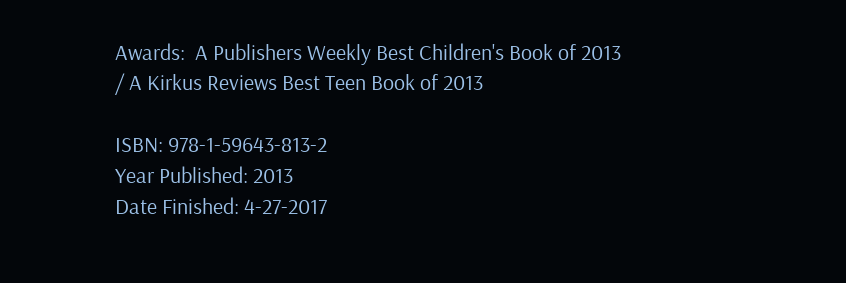Awards:  A Publishers Weekly Best Children's Book of 2013 / A Kirkus Reviews Best Teen Book of 2013

ISBN: 978-1-59643-813-2
Year Published: 2013
Date Finished: 4-27-2017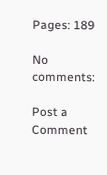Pages: 189

No comments:

Post a Comment